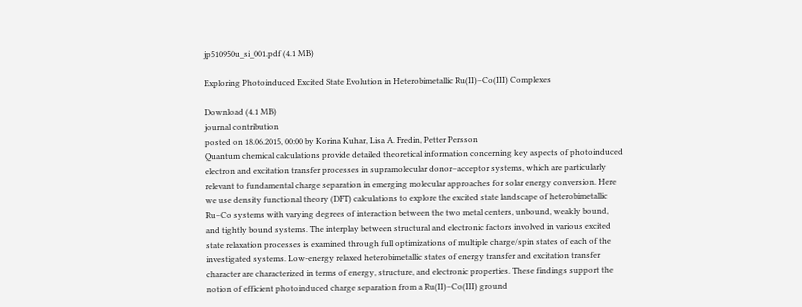jp510950u_si_001.pdf (4.1 MB)

Exploring Photoinduced Excited State Evolution in Heterobimetallic Ru(II)–Co(III) Complexes

Download (4.1 MB)
journal contribution
posted on 18.06.2015, 00:00 by Korina Kuhar, Lisa A. Fredin, Petter Persson
Quantum chemical calculations provide detailed theoretical information concerning key aspects of photoinduced electron and excitation transfer processes in supramolecular donor–acceptor systems, which are particularly relevant to fundamental charge separation in emerging molecular approaches for solar energy conversion. Here we use density functional theory (DFT) calculations to explore the excited state landscape of heterobimetallic Ru–Co systems with varying degrees of interaction between the two metal centers, unbound, weakly bound, and tightly bound systems. The interplay between structural and electronic factors involved in various excited state relaxation processes is examined through full optimizations of multiple charge/spin states of each of the investigated systems. Low-energy relaxed heterobimetallic states of energy transfer and excitation transfer character are characterized in terms of energy, structure, and electronic properties. These findings support the notion of efficient photoinduced charge separation from a Ru(II)–Co(III) ground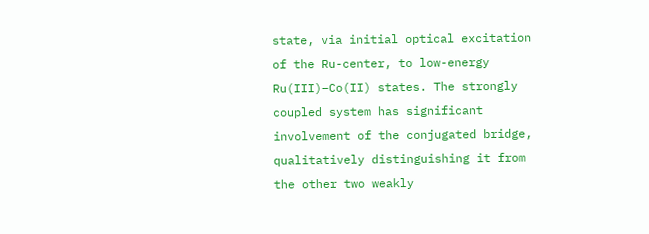state, via initial optical excitation of the Ru-center, to low-energy Ru(III)–Co(II) states. The strongly coupled system has significant involvement of the conjugated bridge, qualitatively distinguishing it from the other two weakly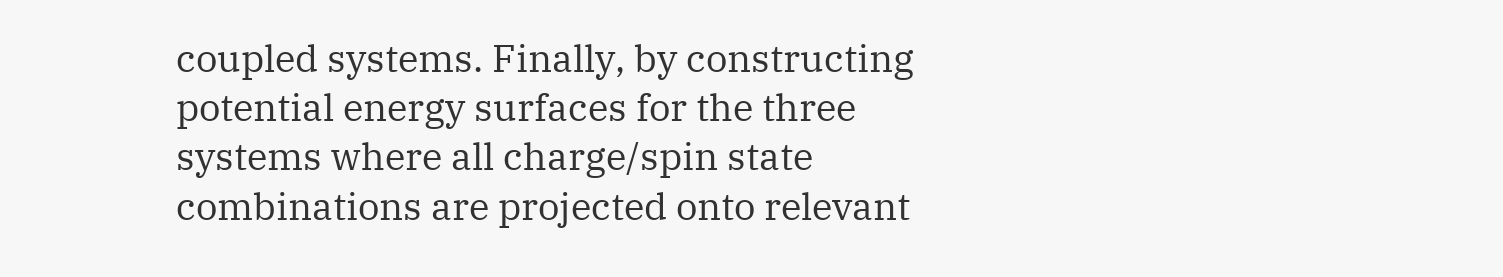coupled systems. Finally, by constructing potential energy surfaces for the three systems where all charge/spin state combinations are projected onto relevant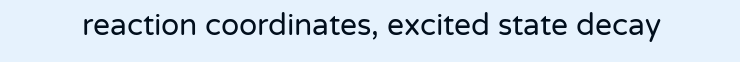reaction coordinates, excited state decay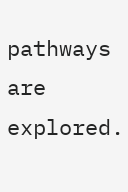pathways are explored.